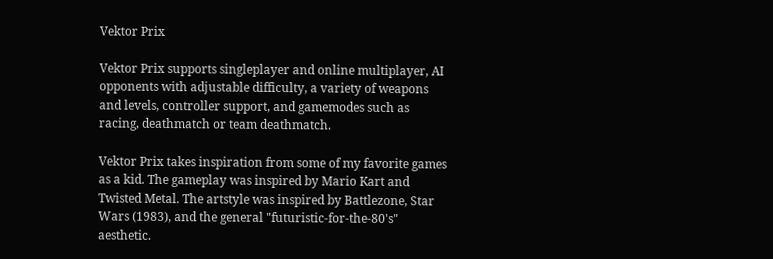Vektor Prix

Vektor Prix supports singleplayer and online multiplayer, AI opponents with adjustable difficulty, a variety of weapons and levels, controller support, and gamemodes such as racing, deathmatch or team deathmatch.

Vektor Prix takes inspiration from some of my favorite games as a kid. The gameplay was inspired by Mario Kart and Twisted Metal. The artstyle was inspired by Battlezone, Star Wars (1983), and the general "futuristic-for-the-80's" aesthetic.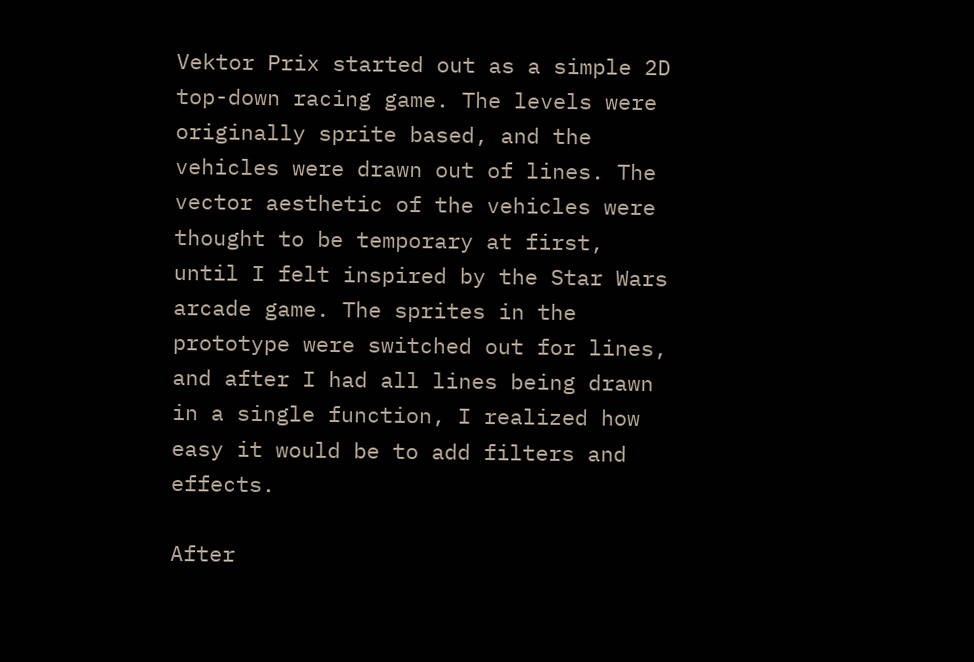Vektor Prix started out as a simple 2D top-down racing game. The levels were originally sprite based, and the vehicles were drawn out of lines. The vector aesthetic of the vehicles were thought to be temporary at first, until I felt inspired by the Star Wars arcade game. The sprites in the prototype were switched out for lines, and after I had all lines being drawn in a single function, I realized how easy it would be to add filters and effects.

After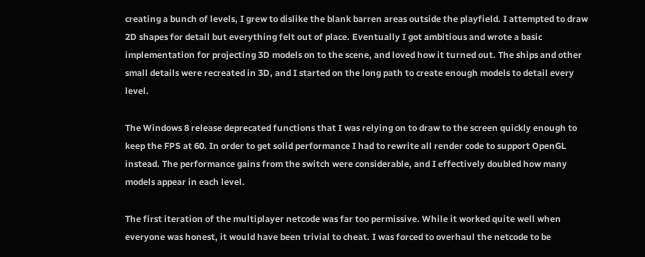creating a bunch of levels, I grew to dislike the blank barren areas outside the playfield. I attempted to draw 2D shapes for detail but everything felt out of place. Eventually I got ambitious and wrote a basic implementation for projecting 3D models on to the scene, and loved how it turned out. The ships and other small details were recreated in 3D, and I started on the long path to create enough models to detail every level.

The Windows 8 release deprecated functions that I was relying on to draw to the screen quickly enough to keep the FPS at 60. In order to get solid performance I had to rewrite all render code to support OpenGL instead. The performance gains from the switch were considerable, and I effectively doubled how many models appear in each level.

The first iteration of the multiplayer netcode was far too permissive. While it worked quite well when everyone was honest, it would have been trivial to cheat. I was forced to overhaul the netcode to be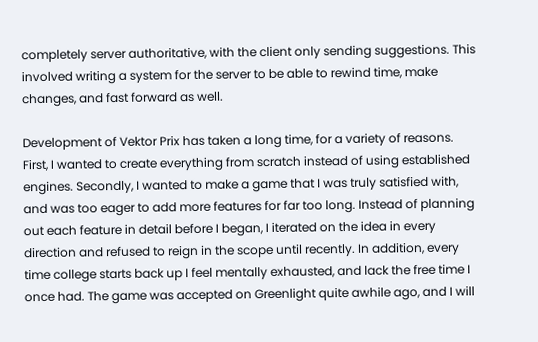completely server authoritative, with the client only sending suggestions. This involved writing a system for the server to be able to rewind time, make changes, and fast forward as well.

Development of Vektor Prix has taken a long time, for a variety of reasons. First, I wanted to create everything from scratch instead of using established engines. Secondly, I wanted to make a game that I was truly satisfied with, and was too eager to add more features for far too long. Instead of planning out each feature in detail before I began, I iterated on the idea in every direction and refused to reign in the scope until recently. In addition, every time college starts back up I feel mentally exhausted, and lack the free time I once had. The game was accepted on Greenlight quite awhile ago, and I will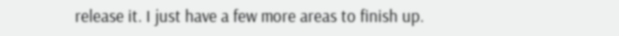release it. I just have a few more areas to finish up.